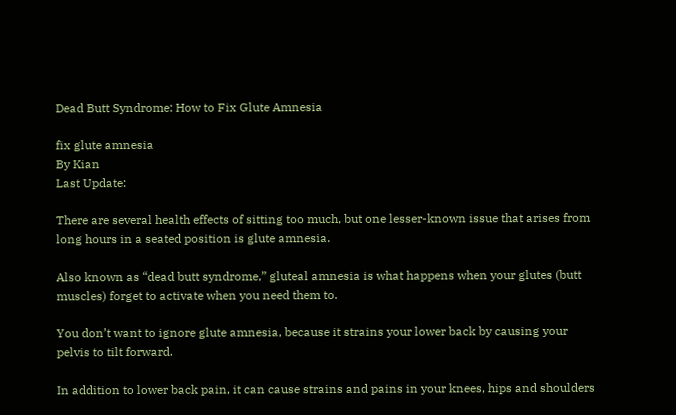Dead Butt Syndrome: How to Fix Glute Amnesia

fix glute amnesia
By Kian
Last Update:

There are several health effects of sitting too much, but one lesser-known issue that arises from long hours in a seated position is glute amnesia.

Also known as “dead butt syndrome,” gluteal amnesia is what happens when your glutes (butt muscles) forget to activate when you need them to.

You don’t want to ignore glute amnesia, because it strains your lower back by causing your pelvis to tilt forward.

In addition to lower back pain, it can cause strains and pains in your knees, hips and shoulders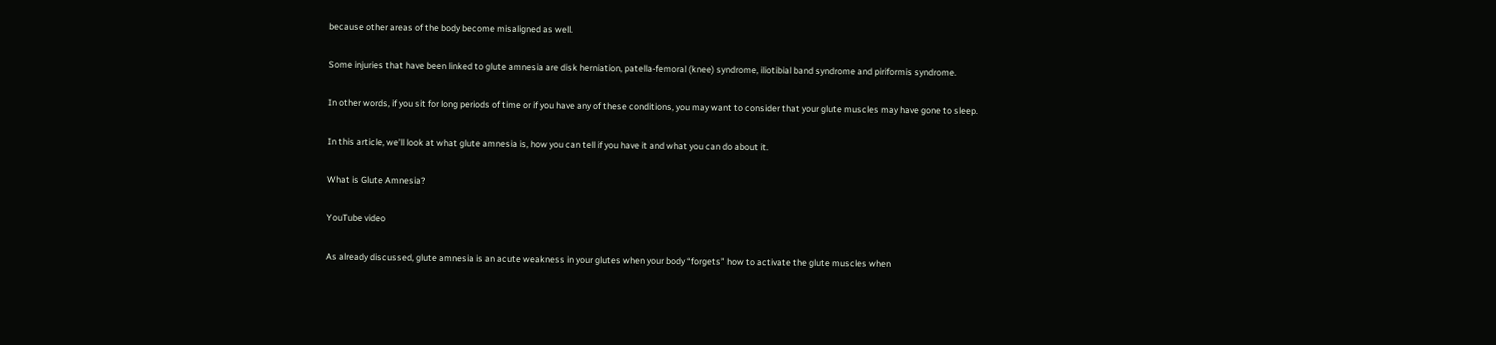because other areas of the body become misaligned as well.

Some injuries that have been linked to glute amnesia are disk herniation, patella-femoral (knee) syndrome, iliotibial band syndrome and piriformis syndrome.

In other words, if you sit for long periods of time or if you have any of these conditions, you may want to consider that your glute muscles may have gone to sleep.

In this article, we’ll look at what glute amnesia is, how you can tell if you have it and what you can do about it.

What is Glute Amnesia?

YouTube video

As already discussed, glute amnesia is an acute weakness in your glutes when your body “forgets” how to activate the glute muscles when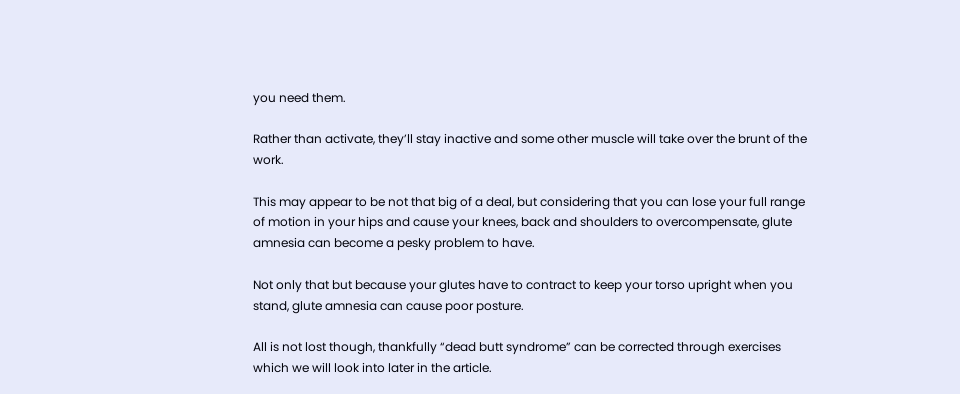you need them.

Rather than activate, they’ll stay inactive and some other muscle will take over the brunt of the work.

This may appear to be not that big of a deal, but considering that you can lose your full range of motion in your hips and cause your knees, back and shoulders to overcompensate, glute amnesia can become a pesky problem to have.

Not only that but because your glutes have to contract to keep your torso upright when you stand, glute amnesia can cause poor posture.

All is not lost though, thankfully “dead butt syndrome” can be corrected through exercises which we will look into later in the article.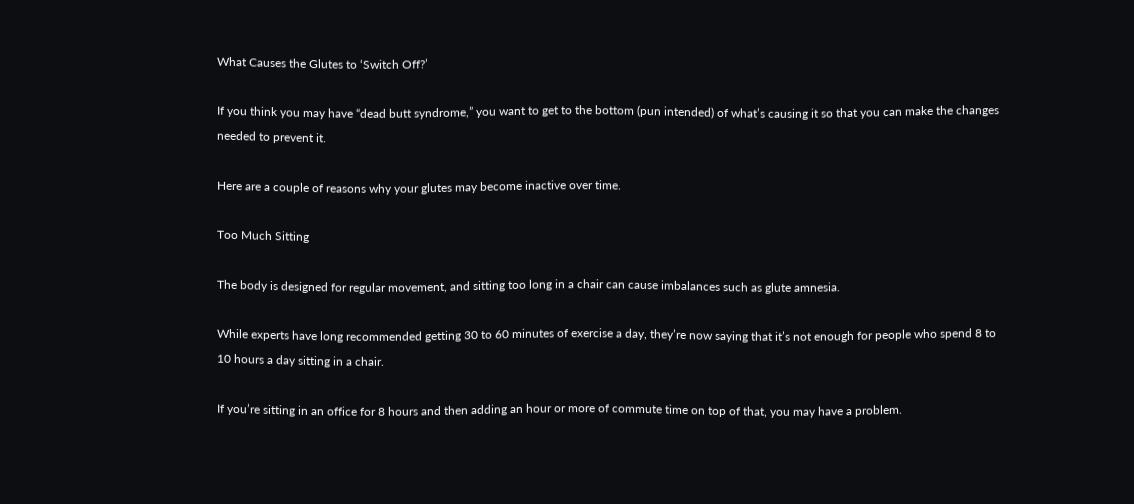What Causes the Glutes to ‘Switch Off?’

If you think you may have “dead butt syndrome,” you want to get to the bottom (pun intended) of what’s causing it so that you can make the changes needed to prevent it.

Here are a couple of reasons why your glutes may become inactive over time.

Too Much Sitting

The body is designed for regular movement, and sitting too long in a chair can cause imbalances such as glute amnesia.

While experts have long recommended getting 30 to 60 minutes of exercise a day, they’re now saying that it’s not enough for people who spend 8 to 10 hours a day sitting in a chair.

If you’re sitting in an office for 8 hours and then adding an hour or more of commute time on top of that, you may have a problem.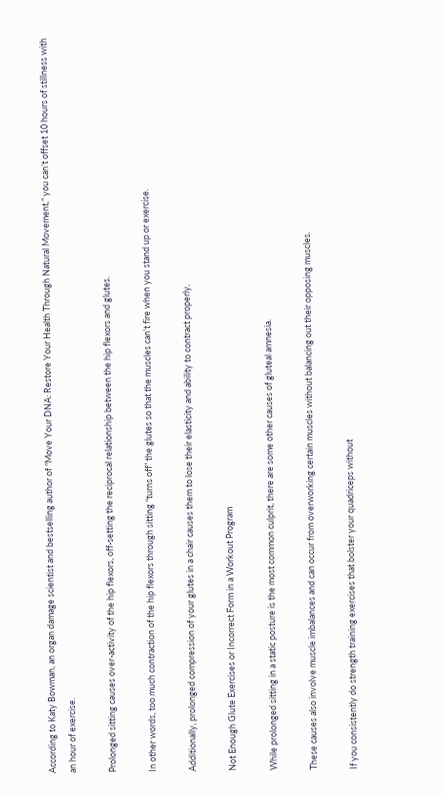According to Katy Bowman, an organ damage scientist and bestselling author of “Move Your DNA: Restore Your Health Through Natural Movement,” you can’t offset 10 hours of stillness with an hour of exercise.

Prolonged sitting causes over-activity of the hip flexors, off-setting the reciprocal relationship between the hip flexors and glutes.

In other words, too much contraction of the hip flexors through sitting “turns off” the glutes so that the muscles can’t fire when you stand up or exercise.

Additionally, prolonged compression of your glutes in a chair causes them to lose their elasticity and ability to contract properly.

Not Enough Glute Exercises or Incorrect Form in a Workout Program

While prolonged sitting in a static posture is the most common culprit, there are some other causes of gluteal amnesia.

These causes also involve muscle imbalances and can occur from overworking certain muscles without balancing out their opposing muscles.

If you consistently do strength training exercises that bolster your quadriceps without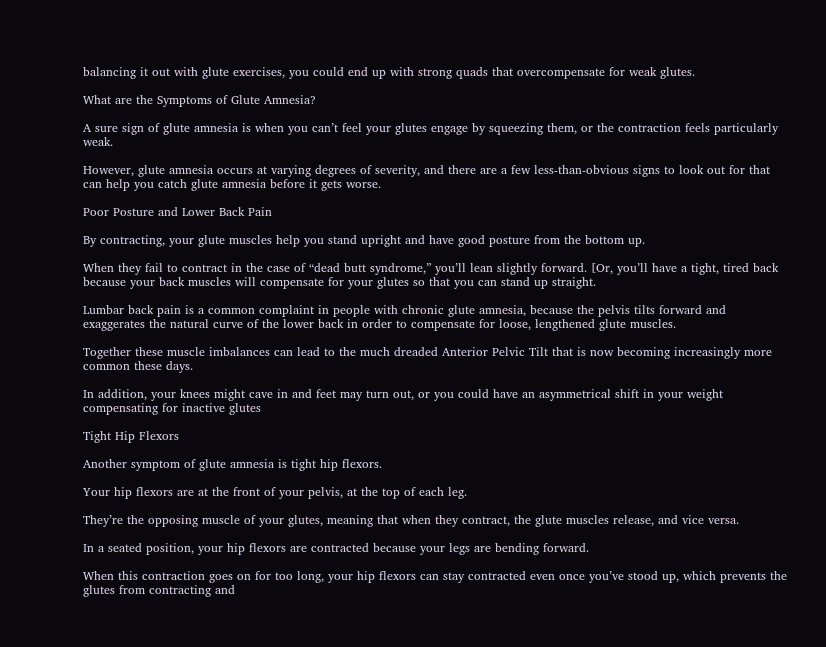balancing it out with glute exercises, you could end up with strong quads that overcompensate for weak glutes.

What are the Symptoms of Glute Amnesia?

A sure sign of glute amnesia is when you can’t feel your glutes engage by squeezing them, or the contraction feels particularly weak.

However, glute amnesia occurs at varying degrees of severity, and there are a few less-than-obvious signs to look out for that can help you catch glute amnesia before it gets worse.

Poor Posture and Lower Back Pain

By contracting, your glute muscles help you stand upright and have good posture from the bottom up.

When they fail to contract in the case of “dead butt syndrome,” you’ll lean slightly forward. [Or, you’ll have a tight, tired back because your back muscles will compensate for your glutes so that you can stand up straight.

Lumbar back pain is a common complaint in people with chronic glute amnesia, because the pelvis tilts forward and exaggerates the natural curve of the lower back in order to compensate for loose, lengthened glute muscles.

Together these muscle imbalances can lead to the much dreaded Anterior Pelvic Tilt that is now becoming increasingly more common these days.

In addition, your knees might cave in and feet may turn out, or you could have an asymmetrical shift in your weight compensating for inactive glutes

Tight Hip Flexors

Another symptom of glute amnesia is tight hip flexors.

Your hip flexors are at the front of your pelvis, at the top of each leg.

They’re the opposing muscle of your glutes, meaning that when they contract, the glute muscles release, and vice versa.

In a seated position, your hip flexors are contracted because your legs are bending forward.

When this contraction goes on for too long, your hip flexors can stay contracted even once you’ve stood up, which prevents the glutes from contracting and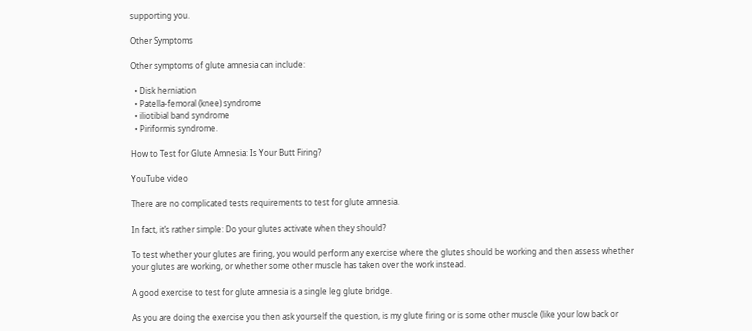supporting you.

Other Symptoms

Other symptoms of glute amnesia can include:

  • Disk herniation
  • Patella-femoral (knee) syndrome
  • iliotibial band syndrome
  • Piriformis syndrome.

How to Test for Glute Amnesia: Is Your Butt Firing?

YouTube video

There are no complicated tests requirements to test for glute amnesia.

In fact, it’s rather simple: Do your glutes activate when they should?

To test whether your glutes are firing, you would perform any exercise where the glutes should be working and then assess whether your glutes are working, or whether some other muscle has taken over the work instead.

A good exercise to test for glute amnesia is a single leg glute bridge.

As you are doing the exercise you then ask yourself the question, is my glute firing or is some other muscle (like your low back or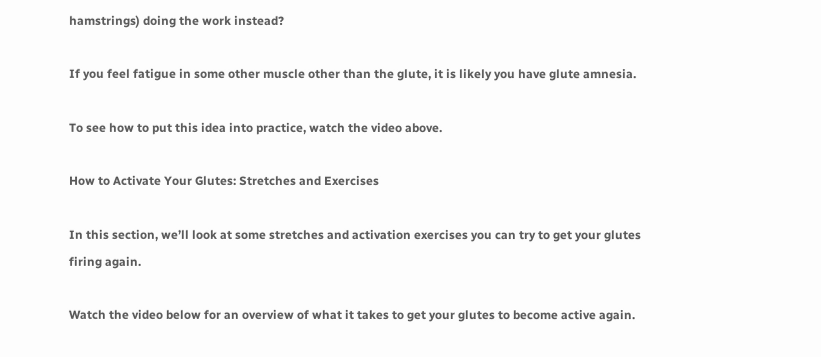hamstrings) doing the work instead?

If you feel fatigue in some other muscle other than the glute, it is likely you have glute amnesia.

To see how to put this idea into practice, watch the video above.

How to Activate Your Glutes: Stretches and Exercises

In this section, we’ll look at some stretches and activation exercises you can try to get your glutes firing again.

Watch the video below for an overview of what it takes to get your glutes to become active again.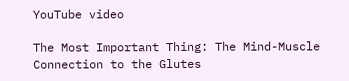YouTube video

The Most Important Thing: The Mind-Muscle Connection to the Glutes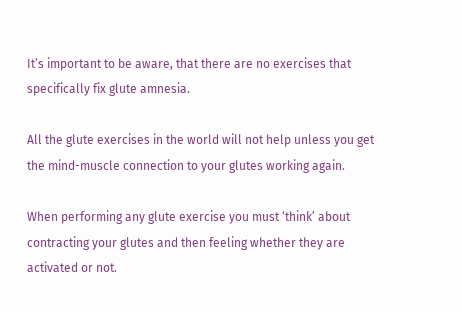It’s important to be aware, that there are no exercises that specifically fix glute amnesia.

All the glute exercises in the world will not help unless you get the mind-muscle connection to your glutes working again.

When performing any glute exercise you must ‘think’ about contracting your glutes and then feeling whether they are activated or not.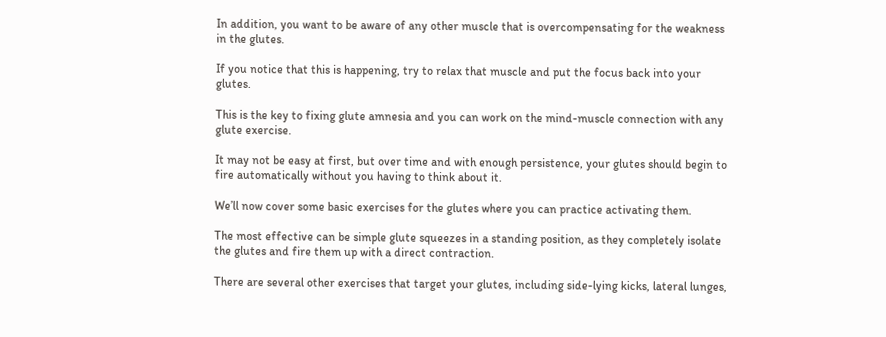In addition, you want to be aware of any other muscle that is overcompensating for the weakness in the glutes.

If you notice that this is happening, try to relax that muscle and put the focus back into your glutes.

This is the key to fixing glute amnesia and you can work on the mind-muscle connection with any glute exercise.

It may not be easy at first, but over time and with enough persistence, your glutes should begin to fire automatically without you having to think about it.

We’ll now cover some basic exercises for the glutes where you can practice activating them.

The most effective can be simple glute squeezes in a standing position, as they completely isolate the glutes and fire them up with a direct contraction.

There are several other exercises that target your glutes, including side-lying kicks, lateral lunges,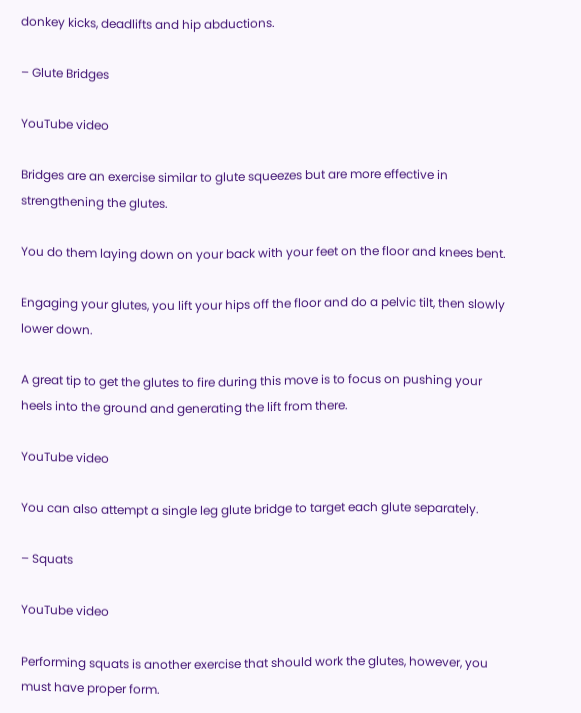donkey kicks, deadlifts and hip abductions.

– Glute Bridges

YouTube video

Bridges are an exercise similar to glute squeezes but are more effective in strengthening the glutes.

You do them laying down on your back with your feet on the floor and knees bent.

Engaging your glutes, you lift your hips off the floor and do a pelvic tilt, then slowly lower down.

A great tip to get the glutes to fire during this move is to focus on pushing your heels into the ground and generating the lift from there.

YouTube video

You can also attempt a single leg glute bridge to target each glute separately.

– Squats

YouTube video

Performing squats is another exercise that should work the glutes, however, you must have proper form.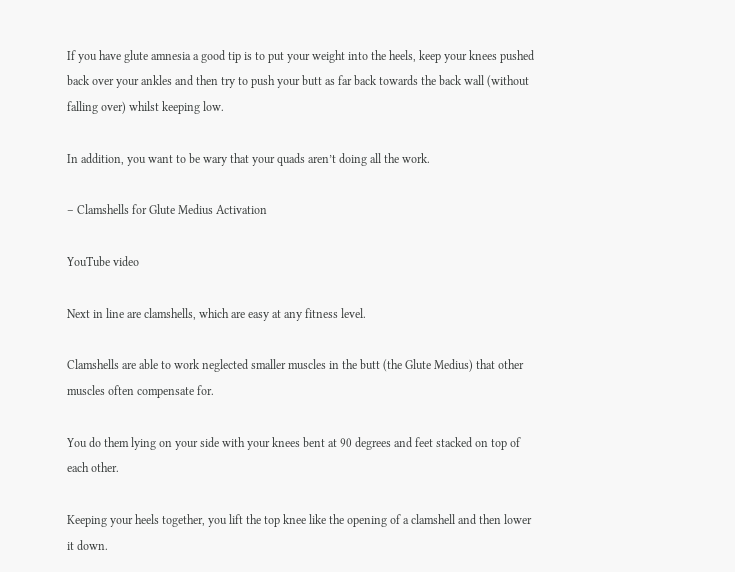If you have glute amnesia a good tip is to put your weight into the heels, keep your knees pushed back over your ankles and then try to push your butt as far back towards the back wall (without falling over) whilst keeping low.

In addition, you want to be wary that your quads aren’t doing all the work.

– Clamshells for Glute Medius Activation

YouTube video

Next in line are clamshells, which are easy at any fitness level.

Clamshells are able to work neglected smaller muscles in the butt (the Glute Medius) that other muscles often compensate for.

You do them lying on your side with your knees bent at 90 degrees and feet stacked on top of each other.

Keeping your heels together, you lift the top knee like the opening of a clamshell and then lower it down.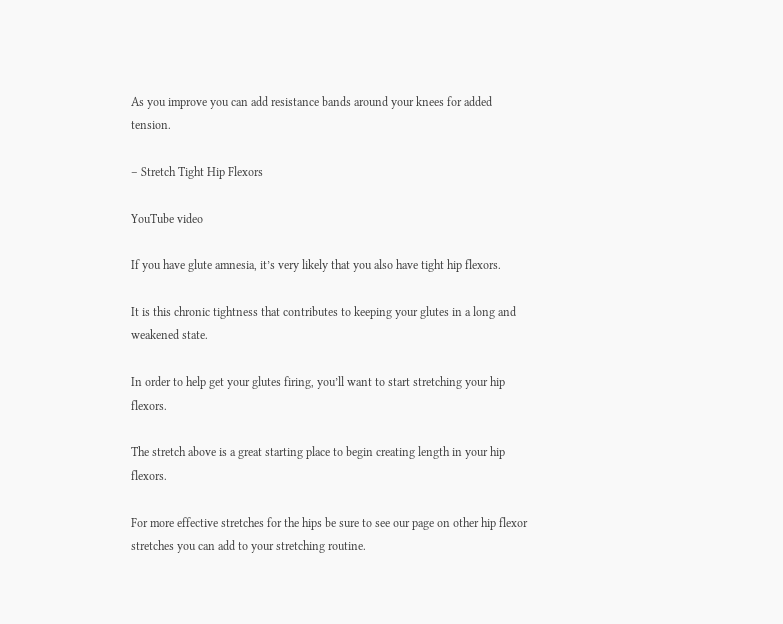As you improve you can add resistance bands around your knees for added tension.

– Stretch Tight Hip Flexors

YouTube video

If you have glute amnesia, it’s very likely that you also have tight hip flexors.

It is this chronic tightness that contributes to keeping your glutes in a long and weakened state.

In order to help get your glutes firing, you’ll want to start stretching your hip flexors.

The stretch above is a great starting place to begin creating length in your hip flexors.

For more effective stretches for the hips be sure to see our page on other hip flexor stretches you can add to your stretching routine.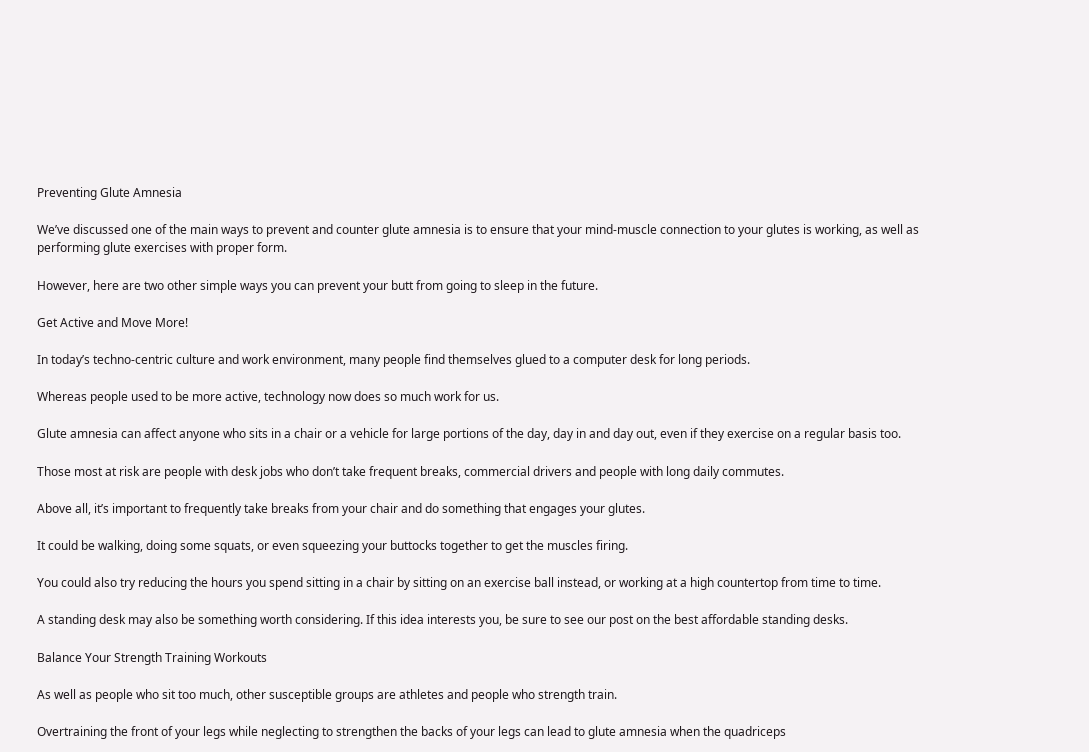Preventing Glute Amnesia

We’ve discussed one of the main ways to prevent and counter glute amnesia is to ensure that your mind-muscle connection to your glutes is working, as well as performing glute exercises with proper form.

However, here are two other simple ways you can prevent your butt from going to sleep in the future.

Get Active and Move More!

In today’s techno-centric culture and work environment, many people find themselves glued to a computer desk for long periods.

Whereas people used to be more active, technology now does so much work for us.

Glute amnesia can affect anyone who sits in a chair or a vehicle for large portions of the day, day in and day out, even if they exercise on a regular basis too.

Those most at risk are people with desk jobs who don’t take frequent breaks, commercial drivers and people with long daily commutes.

Above all, it’s important to frequently take breaks from your chair and do something that engages your glutes.

It could be walking, doing some squats, or even squeezing your buttocks together to get the muscles firing.

You could also try reducing the hours you spend sitting in a chair by sitting on an exercise ball instead, or working at a high countertop from time to time.

A standing desk may also be something worth considering. If this idea interests you, be sure to see our post on the best affordable standing desks.

Balance Your Strength Training Workouts

As well as people who sit too much, other susceptible groups are athletes and people who strength train.

Overtraining the front of your legs while neglecting to strengthen the backs of your legs can lead to glute amnesia when the quadriceps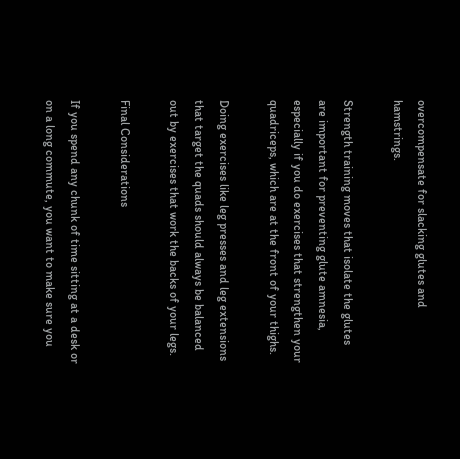overcompensate for slacking glutes and hamstrings.

Strength training moves that isolate the glutes are important for preventing glute amnesia, especially if you do exercises that strengthen your quadriceps, which are at the front of your thighs.

Doing exercises like leg presses and leg extensions that target the quads should always be balanced out by exercises that work the backs of your legs.

Final Considerations

If you spend any chunk of time sitting at a desk or on a long commute, you want to make sure you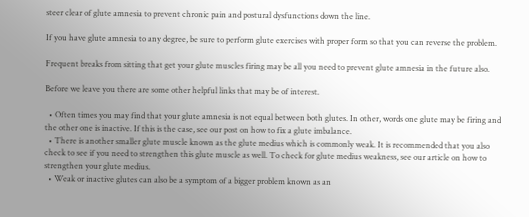steer clear of glute amnesia to prevent chronic pain and postural dysfunctions down the line.

If you have glute amnesia to any degree, be sure to perform glute exercises with proper form so that you can reverse the problem.

Frequent breaks from sitting that get your glute muscles firing may be all you need to prevent glute amnesia in the future also.

Before we leave you there are some other helpful links that may be of interest.

  • Often times you may find that your glute amnesia is not equal between both glutes. In other, words one glute may be firing and the other one is inactive. If this is the case, see our post on how to fix a glute imbalance.
  • There is another smaller glute muscle known as the glute medius which is commonly weak. It is recommended that you also check to see if you need to strengthen this glute muscle as well. To check for glute medius weakness, see our article on how to strengthen your glute medius.
  • Weak or inactive glutes can also be a symptom of a bigger problem known as an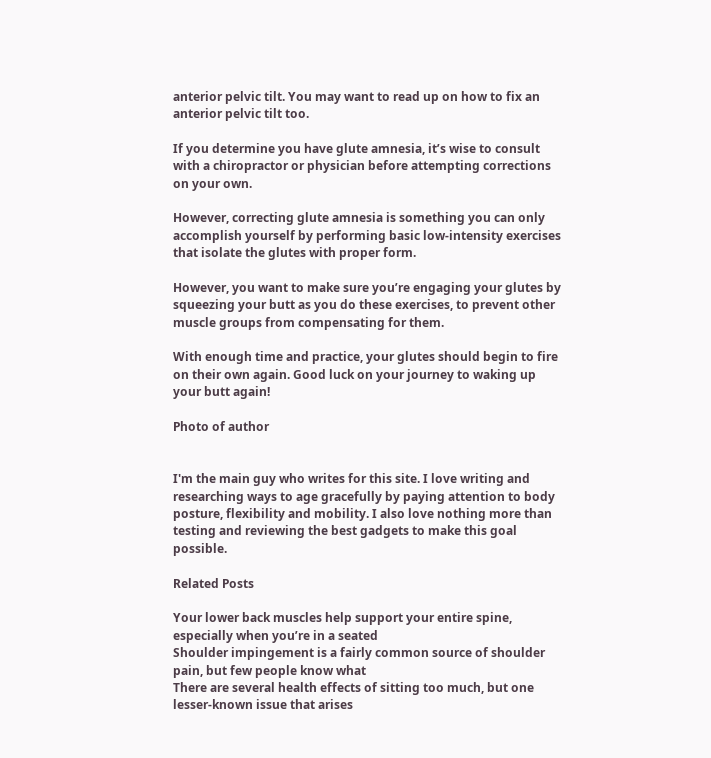anterior pelvic tilt. You may want to read up on how to fix an anterior pelvic tilt too.

If you determine you have glute amnesia, it’s wise to consult with a chiropractor or physician before attempting corrections on your own.

However, correcting glute amnesia is something you can only accomplish yourself by performing basic low-intensity exercises that isolate the glutes with proper form.

However, you want to make sure you’re engaging your glutes by squeezing your butt as you do these exercises, to prevent other muscle groups from compensating for them.

With enough time and practice, your glutes should begin to fire on their own again. Good luck on your journey to waking up your butt again!

Photo of author


I'm the main guy who writes for this site. I love writing and researching ways to age gracefully by paying attention to body posture, flexibility and mobility. I also love nothing more than testing and reviewing the best gadgets to make this goal possible.

Related Posts

Your lower back muscles help support your entire spine, especially when you’re in a seated
Shoulder impingement is a fairly common source of shoulder pain, but few people know what
There are several health effects of sitting too much, but one lesser-known issue that arises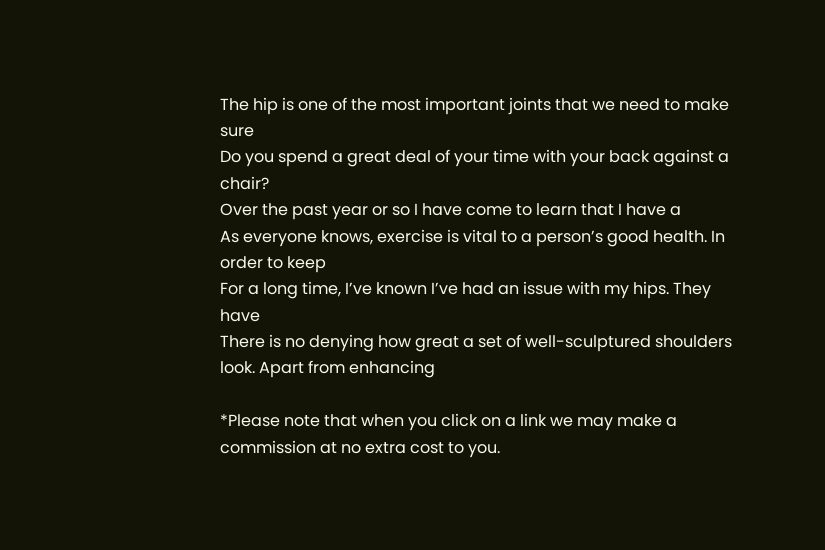The hip is one of the most important joints that we need to make sure
Do you spend a great deal of your time with your back against a chair?
Over the past year or so I have come to learn that I have a
As everyone knows, exercise is vital to a person’s good health. In order to keep
For a long time, I’ve known I’ve had an issue with my hips. They have
There is no denying how great a set of well-sculptured shoulders look. Apart from enhancing

*Please note that when you click on a link we may make a commission at no extra cost to you.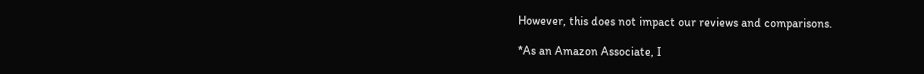However, this does not impact our reviews and comparisons.

*As an Amazon Associate, I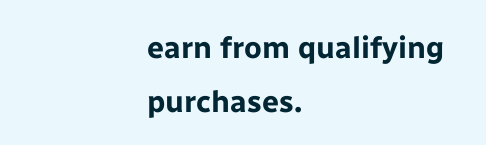earn from qualifying purchases.